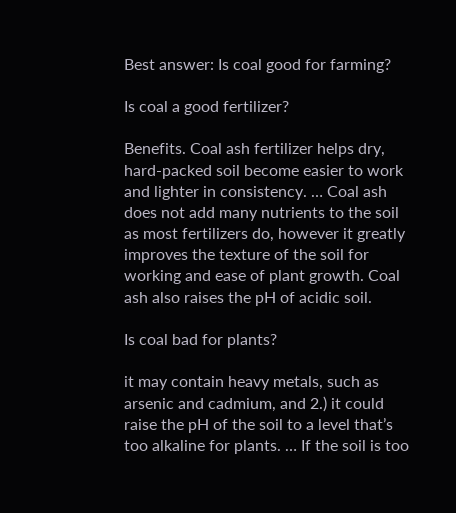Best answer: Is coal good for farming?

Is coal a good fertilizer?

Benefits. Coal ash fertilizer helps dry, hard-packed soil become easier to work and lighter in consistency. … Coal ash does not add many nutrients to the soil as most fertilizers do, however it greatly improves the texture of the soil for working and ease of plant growth. Coal ash also raises the pH of acidic soil.

Is coal bad for plants?

it may contain heavy metals, such as arsenic and cadmium, and 2.) it could raise the pH of the soil to a level that’s too alkaline for plants. … If the soil is too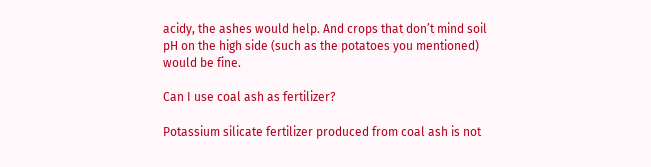acidy, the ashes would help. And crops that don’t mind soil pH on the high side (such as the potatoes you mentioned) would be fine.

Can I use coal ash as fertilizer?

Potassium silicate fertilizer produced from coal ash is not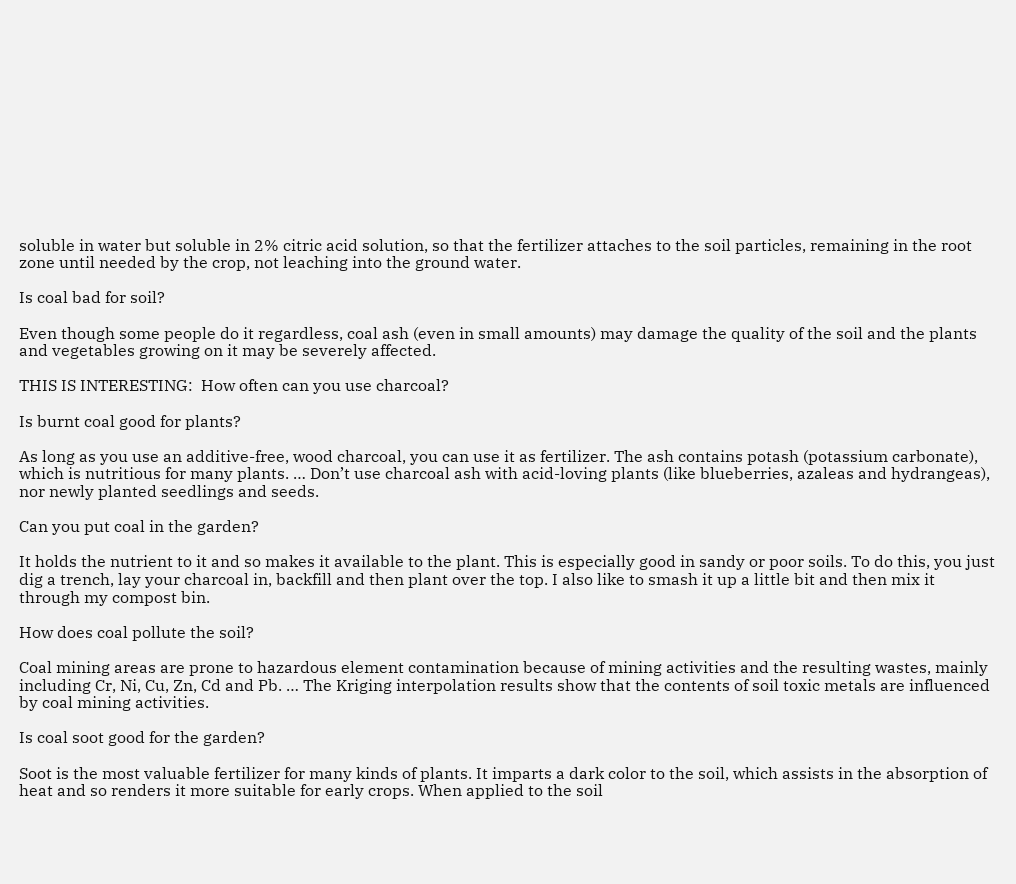soluble in water but soluble in 2% citric acid solution, so that the fertilizer attaches to the soil particles, remaining in the root zone until needed by the crop, not leaching into the ground water.

Is coal bad for soil?

Even though some people do it regardless, coal ash (even in small amounts) may damage the quality of the soil and the plants and vegetables growing on it may be severely affected.

THIS IS INTERESTING:  How often can you use charcoal?

Is burnt coal good for plants?

As long as you use an additive-free, wood charcoal, you can use it as fertilizer. The ash contains potash (potassium carbonate), which is nutritious for many plants. … Don’t use charcoal ash with acid-loving plants (like blueberries, azaleas and hydrangeas), nor newly planted seedlings and seeds.

Can you put coal in the garden?

It holds the nutrient to it and so makes it available to the plant. This is especially good in sandy or poor soils. To do this, you just dig a trench, lay your charcoal in, backfill and then plant over the top. I also like to smash it up a little bit and then mix it through my compost bin.

How does coal pollute the soil?

Coal mining areas are prone to hazardous element contamination because of mining activities and the resulting wastes, mainly including Cr, Ni, Cu, Zn, Cd and Pb. … The Kriging interpolation results show that the contents of soil toxic metals are influenced by coal mining activities.

Is coal soot good for the garden?

Soot is the most valuable fertilizer for many kinds of plants. It imparts a dark color to the soil, which assists in the absorption of heat and so renders it more suitable for early crops. When applied to the soil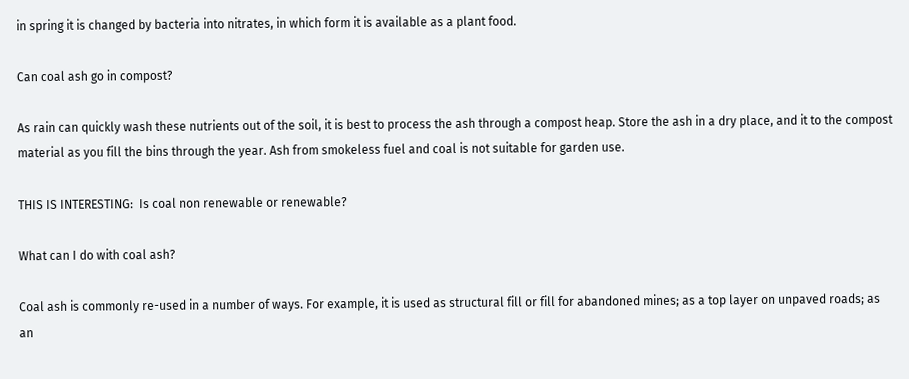in spring it is changed by bacteria into nitrates, in which form it is available as a plant food.

Can coal ash go in compost?

As rain can quickly wash these nutrients out of the soil, it is best to process the ash through a compost heap. Store the ash in a dry place, and it to the compost material as you fill the bins through the year. Ash from smokeless fuel and coal is not suitable for garden use.

THIS IS INTERESTING:  Is coal non renewable or renewable?

What can I do with coal ash?

Coal ash is commonly re-used in a number of ways. For example, it is used as structural fill or fill for abandoned mines; as a top layer on unpaved roads; as an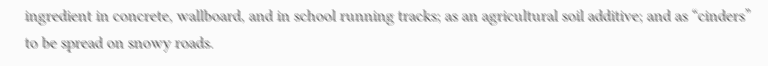ingredient in concrete, wallboard, and in school running tracks; as an agricultural soil additive; and as “cinders” to be spread on snowy roads.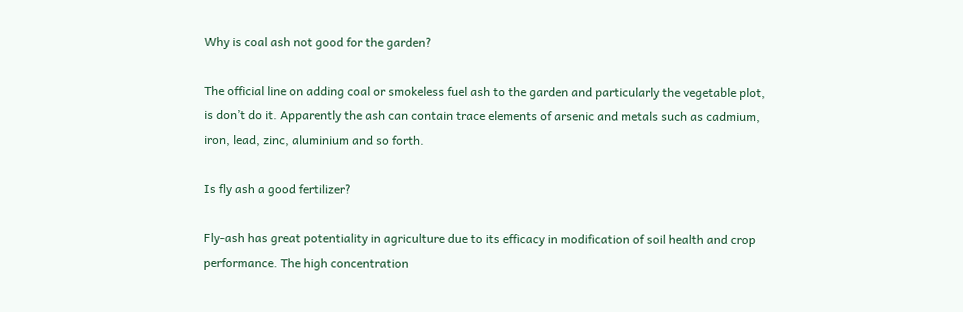Why is coal ash not good for the garden?

The official line on adding coal or smokeless fuel ash to the garden and particularly the vegetable plot, is don’t do it. Apparently the ash can contain trace elements of arsenic and metals such as cadmium, iron, lead, zinc, aluminium and so forth.

Is fly ash a good fertilizer?

Fly-ash has great potentiality in agriculture due to its efficacy in modification of soil health and crop performance. The high concentration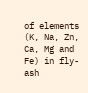of elements (K, Na, Zn, Ca, Mg and Fe) in fly-ash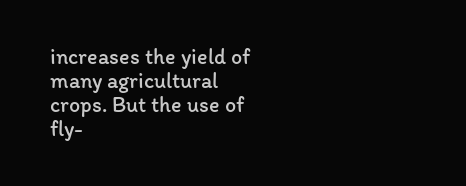increases the yield of many agricultural crops. But the use of fly-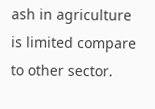ash in agriculture is limited compare to other sector.